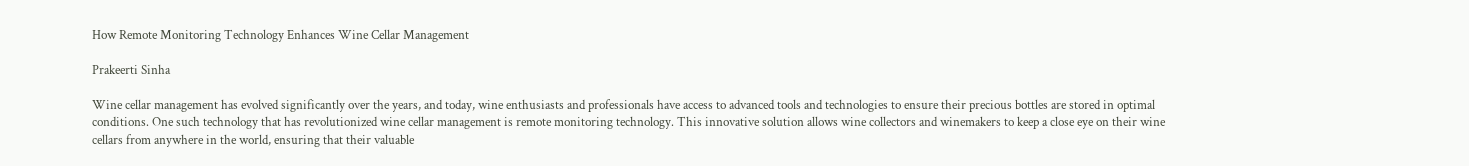How Remote Monitoring Technology Enhances Wine Cellar Management

Prakeerti Sinha

Wine cellar management has evolved significantly over the years, and today, wine enthusiasts and professionals have access to advanced tools and technologies to ensure their precious bottles are stored in optimal conditions. One such technology that has revolutionized wine cellar management is remote monitoring technology. This innovative solution allows wine collectors and winemakers to keep a close eye on their wine cellars from anywhere in the world, ensuring that their valuable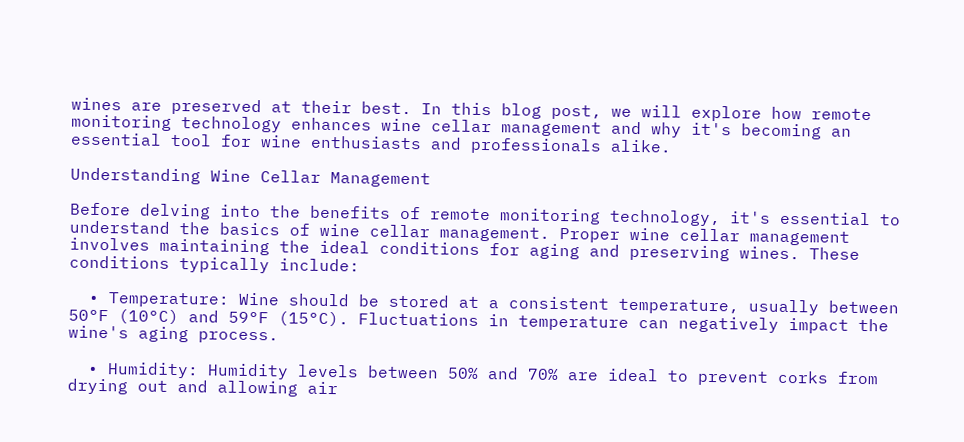wines are preserved at their best. In this blog post, we will explore how remote monitoring technology enhances wine cellar management and why it's becoming an essential tool for wine enthusiasts and professionals alike.

Understanding Wine Cellar Management

Before delving into the benefits of remote monitoring technology, it's essential to understand the basics of wine cellar management. Proper wine cellar management involves maintaining the ideal conditions for aging and preserving wines. These conditions typically include:

  • Temperature: Wine should be stored at a consistent temperature, usually between 50°F (10°C) and 59°F (15°C). Fluctuations in temperature can negatively impact the wine's aging process.

  • Humidity: Humidity levels between 50% and 70% are ideal to prevent corks from drying out and allowing air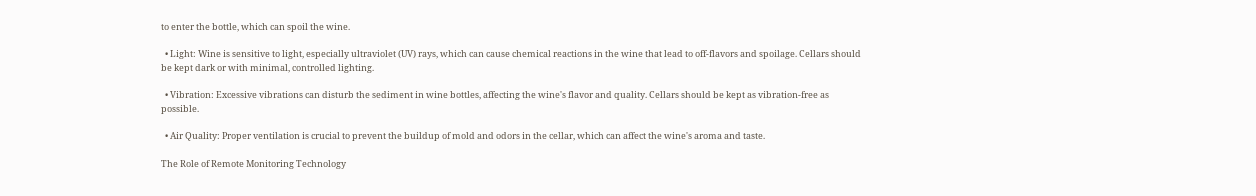to enter the bottle, which can spoil the wine.

  • Light: Wine is sensitive to light, especially ultraviolet (UV) rays, which can cause chemical reactions in the wine that lead to off-flavors and spoilage. Cellars should be kept dark or with minimal, controlled lighting.

  • Vibration: Excessive vibrations can disturb the sediment in wine bottles, affecting the wine's flavor and quality. Cellars should be kept as vibration-free as possible.

  • Air Quality: Proper ventilation is crucial to prevent the buildup of mold and odors in the cellar, which can affect the wine's aroma and taste.

The Role of Remote Monitoring Technology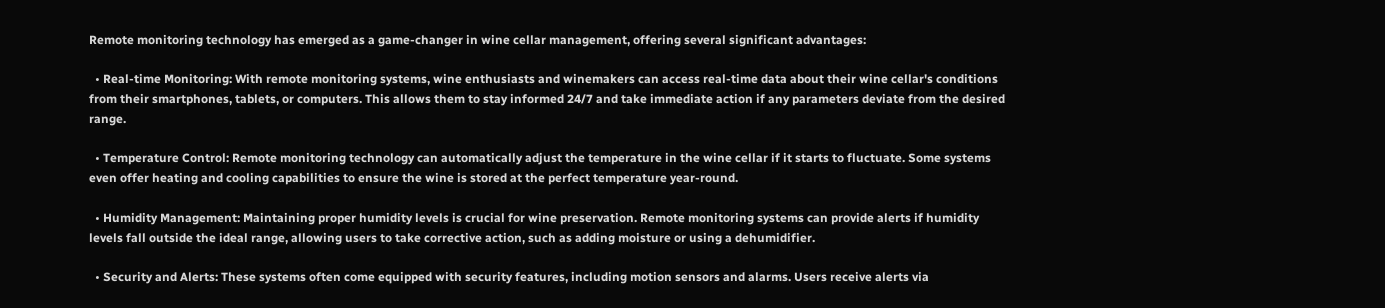Remote monitoring technology has emerged as a game-changer in wine cellar management, offering several significant advantages:

  • Real-time Monitoring: With remote monitoring systems, wine enthusiasts and winemakers can access real-time data about their wine cellar's conditions from their smartphones, tablets, or computers. This allows them to stay informed 24/7 and take immediate action if any parameters deviate from the desired range.

  • Temperature Control: Remote monitoring technology can automatically adjust the temperature in the wine cellar if it starts to fluctuate. Some systems even offer heating and cooling capabilities to ensure the wine is stored at the perfect temperature year-round.

  • Humidity Management: Maintaining proper humidity levels is crucial for wine preservation. Remote monitoring systems can provide alerts if humidity levels fall outside the ideal range, allowing users to take corrective action, such as adding moisture or using a dehumidifier.

  • Security and Alerts: These systems often come equipped with security features, including motion sensors and alarms. Users receive alerts via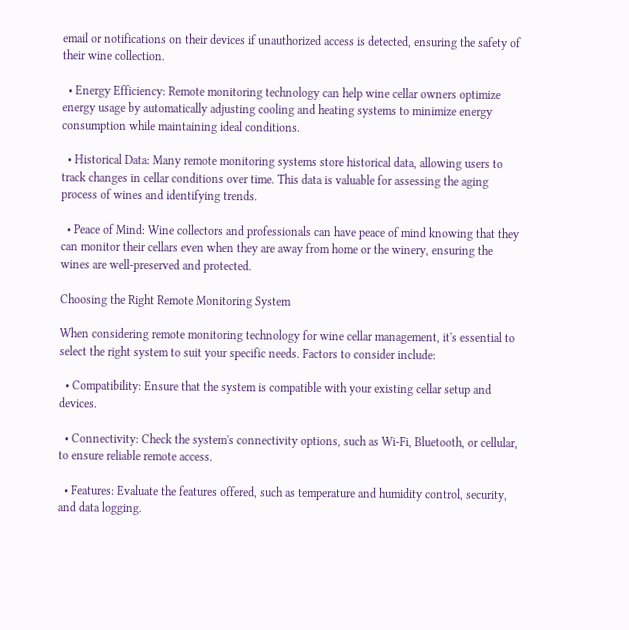email or notifications on their devices if unauthorized access is detected, ensuring the safety of their wine collection.

  • Energy Efficiency: Remote monitoring technology can help wine cellar owners optimize energy usage by automatically adjusting cooling and heating systems to minimize energy consumption while maintaining ideal conditions.

  • Historical Data: Many remote monitoring systems store historical data, allowing users to track changes in cellar conditions over time. This data is valuable for assessing the aging process of wines and identifying trends.

  • Peace of Mind: Wine collectors and professionals can have peace of mind knowing that they can monitor their cellars even when they are away from home or the winery, ensuring the wines are well-preserved and protected.

Choosing the Right Remote Monitoring System

When considering remote monitoring technology for wine cellar management, it's essential to select the right system to suit your specific needs. Factors to consider include:

  • Compatibility: Ensure that the system is compatible with your existing cellar setup and devices.

  • Connectivity: Check the system's connectivity options, such as Wi-Fi, Bluetooth, or cellular, to ensure reliable remote access.

  • Features: Evaluate the features offered, such as temperature and humidity control, security, and data logging.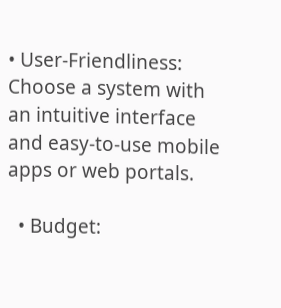• User-Friendliness: Choose a system with an intuitive interface and easy-to-use mobile apps or web portals.

  • Budget: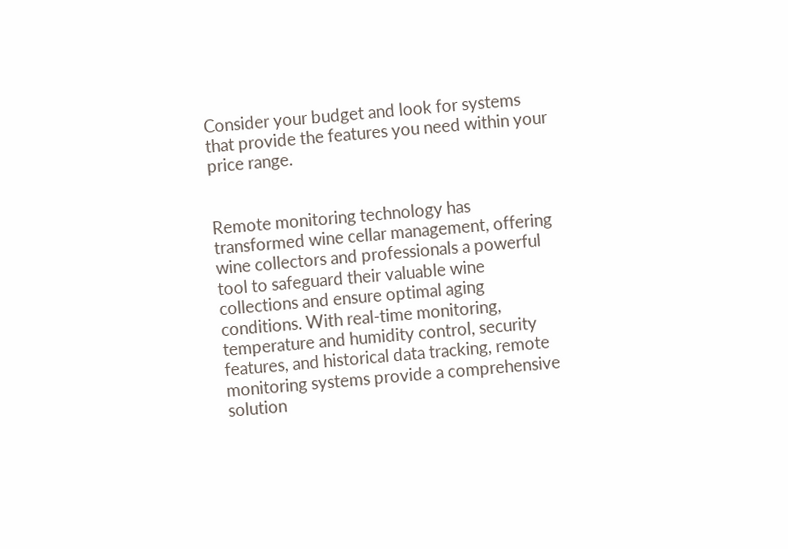Consider your budget and look for systems that provide the features you need within your price range.


Remote monitoring technology has transformed wine cellar management, offering wine collectors and professionals a powerful tool to safeguard their valuable wine collections and ensure optimal aging conditions. With real-time monitoring, temperature and humidity control, security features, and historical data tracking, remote monitoring systems provide a comprehensive solution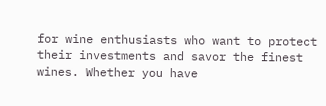for wine enthusiasts who want to protect their investments and savor the finest wines. Whether you have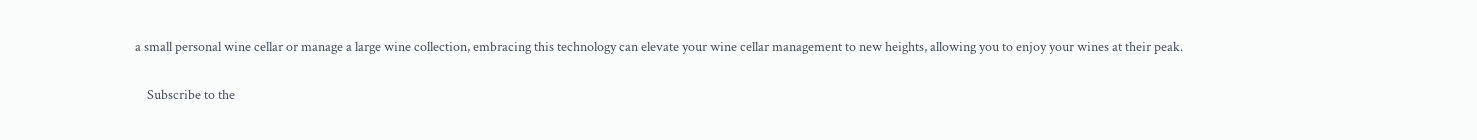a small personal wine cellar or manage a large wine collection, embracing this technology can elevate your wine cellar management to new heights, allowing you to enjoy your wines at their peak.

    Subscribe to the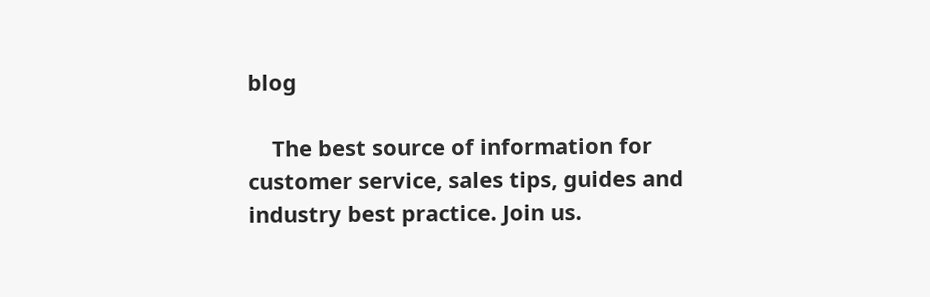blog

    The best source of information for customer service, sales tips, guides and industry best practice. Join us.